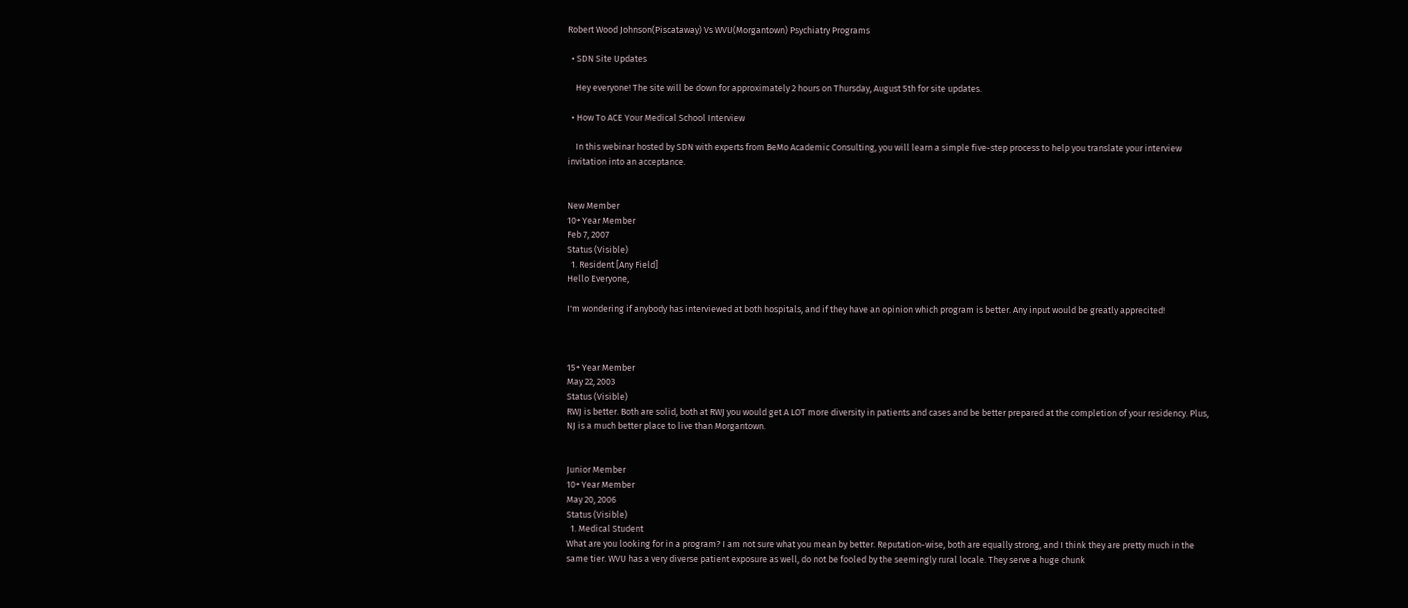Robert Wood Johnson(Piscataway) Vs WVU(Morgantown) Psychiatry Programs

  • SDN Site Updates

    Hey everyone! The site will be down for approximately 2 hours on Thursday, August 5th for site updates.

  • How To ACE Your Medical School Interview

    In this webinar hosted by SDN with experts from BeMo Academic Consulting, you will learn a simple five-step process to help you translate your interview invitation into an acceptance.


New Member
10+ Year Member
Feb 7, 2007
Status (Visible)
  1. Resident [Any Field]
Hello Everyone,

I'm wondering if anybody has interviewed at both hospitals, and if they have an opinion which program is better. Any input would be greatly apprecited!



15+ Year Member
May 22, 2003
Status (Visible)
RWJ is better. Both are solid, both at RWJ you would get A LOT more diversity in patients and cases and be better prepared at the completion of your residency. Plus, NJ is a much better place to live than Morgantown.


Junior Member
10+ Year Member
May 20, 2006
Status (Visible)
  1. Medical Student
What are you looking for in a program? I am not sure what you mean by better. Reputation-wise, both are equally strong, and I think they are pretty much in the same tier. WVU has a very diverse patient exposure as well, do not be fooled by the seemingly rural locale. They serve a huge chunk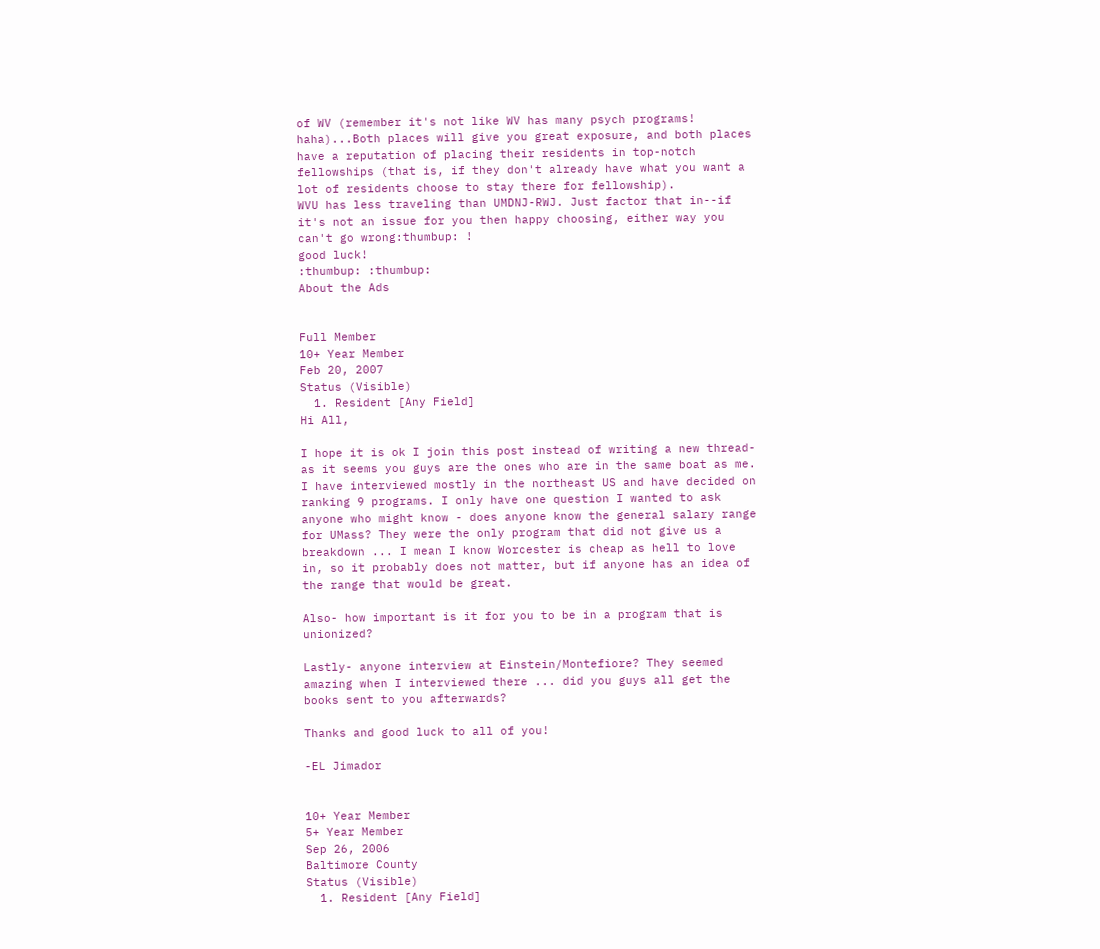of WV (remember it's not like WV has many psych programs! haha)...Both places will give you great exposure, and both places have a reputation of placing their residents in top-notch fellowships (that is, if they don't already have what you want a lot of residents choose to stay there for fellowship).
WVU has less traveling than UMDNJ-RWJ. Just factor that in--if it's not an issue for you then happy choosing, either way you can't go wrong:thumbup: !
good luck!
:thumbup: :thumbup:
About the Ads


Full Member
10+ Year Member
Feb 20, 2007
Status (Visible)
  1. Resident [Any Field]
Hi All,

I hope it is ok I join this post instead of writing a new thread- as it seems you guys are the ones who are in the same boat as me. I have interviewed mostly in the northeast US and have decided on ranking 9 programs. I only have one question I wanted to ask anyone who might know - does anyone know the general salary range for UMass? They were the only program that did not give us a breakdown ... I mean I know Worcester is cheap as hell to love in, so it probably does not matter, but if anyone has an idea of the range that would be great.

Also- how important is it for you to be in a program that is unionized?

Lastly- anyone interview at Einstein/Montefiore? They seemed amazing when I interviewed there ... did you guys all get the books sent to you afterwards?

Thanks and good luck to all of you!

-EL Jimador


10+ Year Member
5+ Year Member
Sep 26, 2006
Baltimore County
Status (Visible)
  1. Resident [Any Field]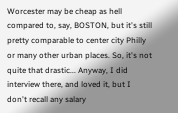Worcester may be cheap as hell compared to, say, BOSTON, but it's still pretty comparable to center city Philly or many other urban places. So, it's not quite that drastic... Anyway, I did interview there, and loved it, but I don't recall any salary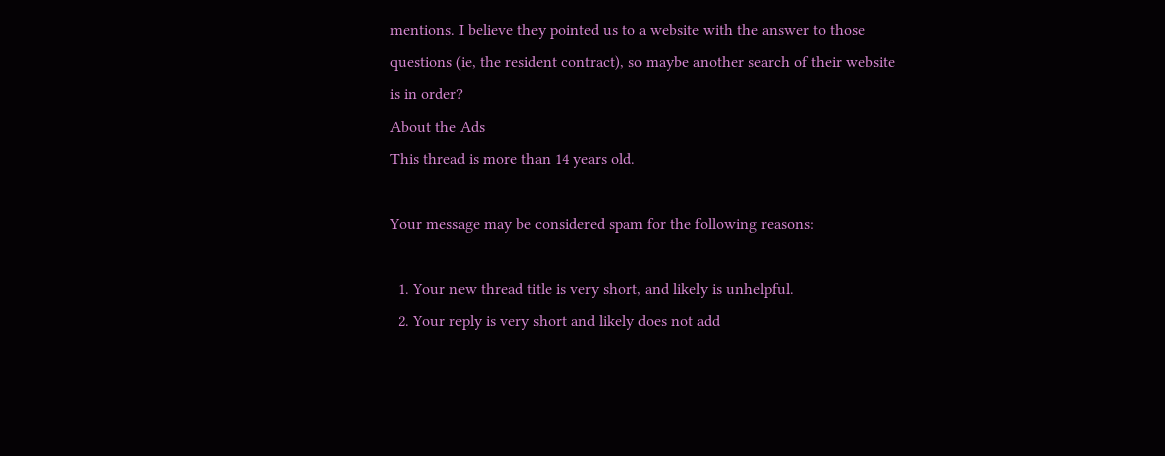mentions. I believe they pointed us to a website with the answer to those questions (ie, the resident contract), so maybe another search of their website is in order?
About the Ads
This thread is more than 14 years old.

Your message may be considered spam for the following reasons:

  1. Your new thread title is very short, and likely is unhelpful.
  2. Your reply is very short and likely does not add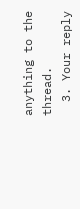anything to the thread.
  3. Your reply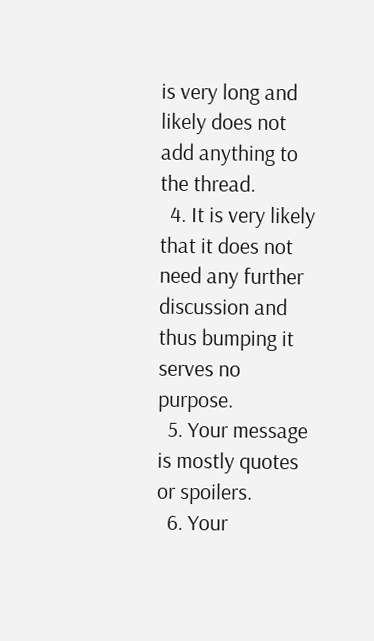is very long and likely does not add anything to the thread.
  4. It is very likely that it does not need any further discussion and thus bumping it serves no purpose.
  5. Your message is mostly quotes or spoilers.
  6. Your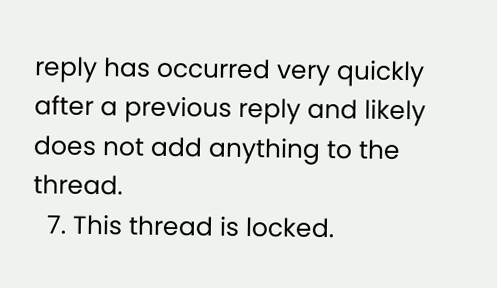reply has occurred very quickly after a previous reply and likely does not add anything to the thread.
  7. This thread is locked.